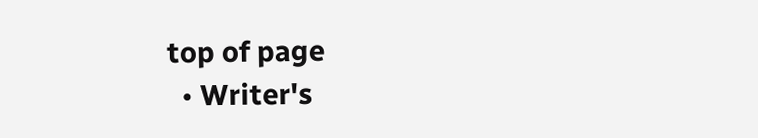top of page
  • Writer's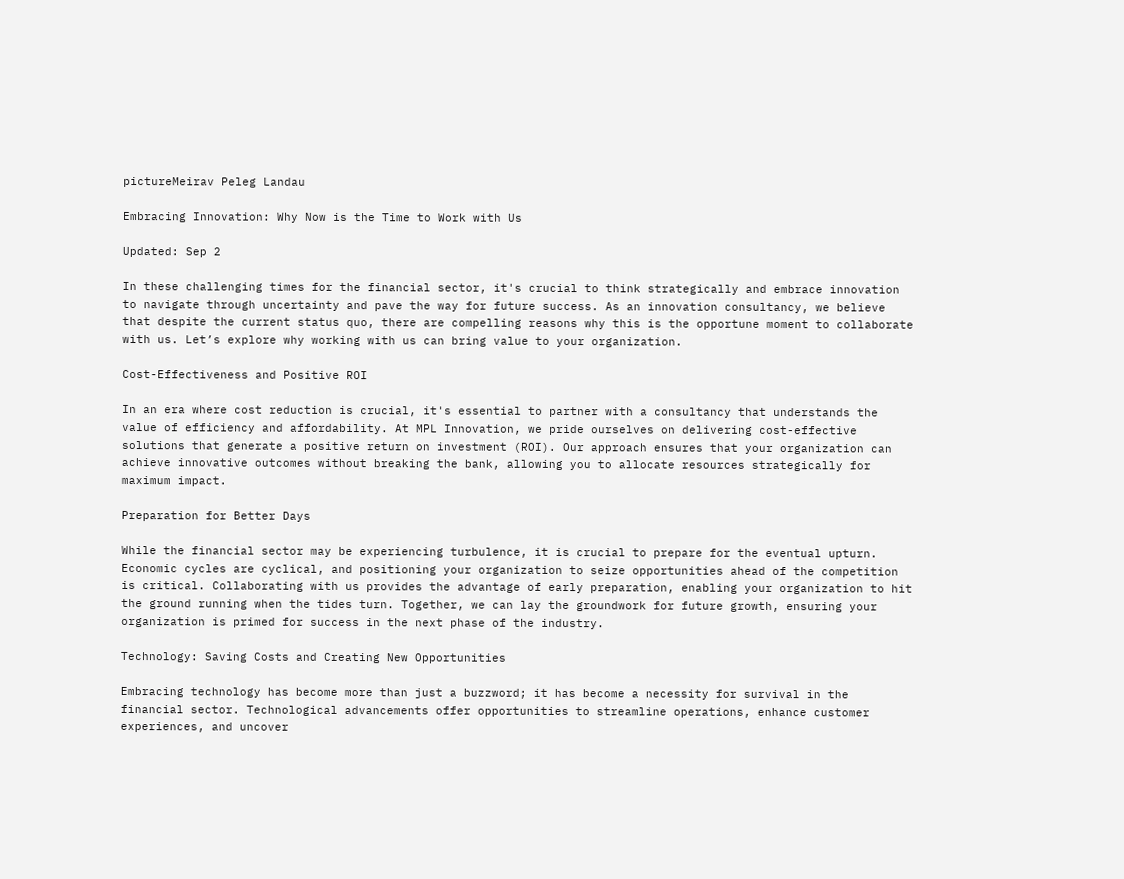pictureMeirav Peleg Landau

Embracing Innovation: Why Now is the Time to Work with Us

Updated: Sep 2

In these challenging times for the financial sector, it's crucial to think strategically and embrace innovation to navigate through uncertainty and pave the way for future success. As an innovation consultancy, we believe that despite the current status quo, there are compelling reasons why this is the opportune moment to collaborate with us. Let’s explore why working with us can bring value to your organization.

Cost-Effectiveness and Positive ROI

In an era where cost reduction is crucial, it's essential to partner with a consultancy that understands the value of efficiency and affordability. At MPL Innovation, we pride ourselves on delivering cost-effective solutions that generate a positive return on investment (ROI). Our approach ensures that your organization can achieve innovative outcomes without breaking the bank, allowing you to allocate resources strategically for maximum impact.

Preparation for Better Days

While the financial sector may be experiencing turbulence, it is crucial to prepare for the eventual upturn. Economic cycles are cyclical, and positioning your organization to seize opportunities ahead of the competition is critical. Collaborating with us provides the advantage of early preparation, enabling your organization to hit the ground running when the tides turn. Together, we can lay the groundwork for future growth, ensuring your organization is primed for success in the next phase of the industry.

Technology: Saving Costs and Creating New Opportunities

Embracing technology has become more than just a buzzword; it has become a necessity for survival in the financial sector. Technological advancements offer opportunities to streamline operations, enhance customer experiences, and uncover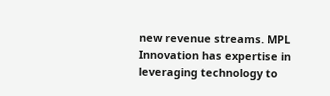new revenue streams. MPL Innovation has expertise in leveraging technology to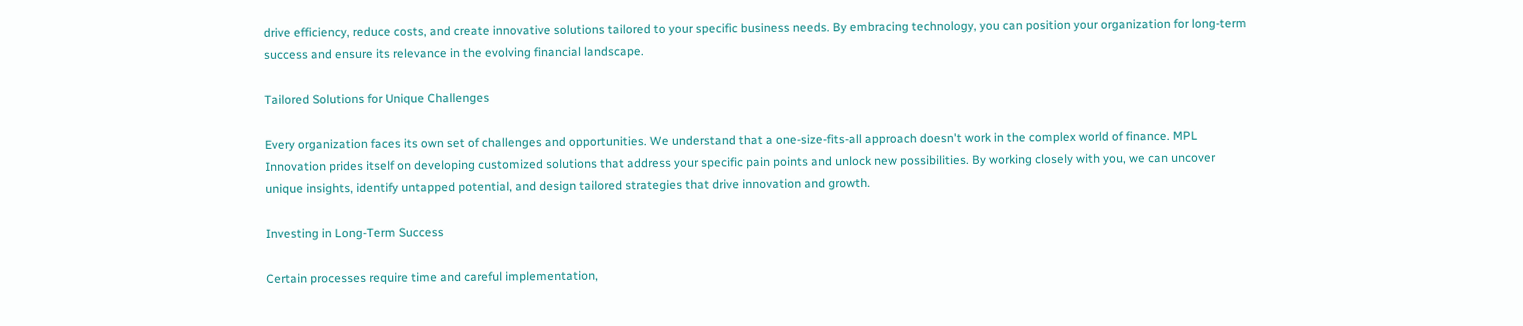drive efficiency, reduce costs, and create innovative solutions tailored to your specific business needs. By embracing technology, you can position your organization for long-term success and ensure its relevance in the evolving financial landscape.

Tailored Solutions for Unique Challenges

Every organization faces its own set of challenges and opportunities. We understand that a one-size-fits-all approach doesn't work in the complex world of finance. MPL Innovation prides itself on developing customized solutions that address your specific pain points and unlock new possibilities. By working closely with you, we can uncover unique insights, identify untapped potential, and design tailored strategies that drive innovation and growth.

Investing in Long-Term Success

Certain processes require time and careful implementation,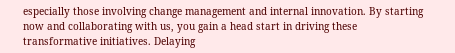especially those involving change management and internal innovation. By starting now and collaborating with us, you gain a head start in driving these transformative initiatives. Delaying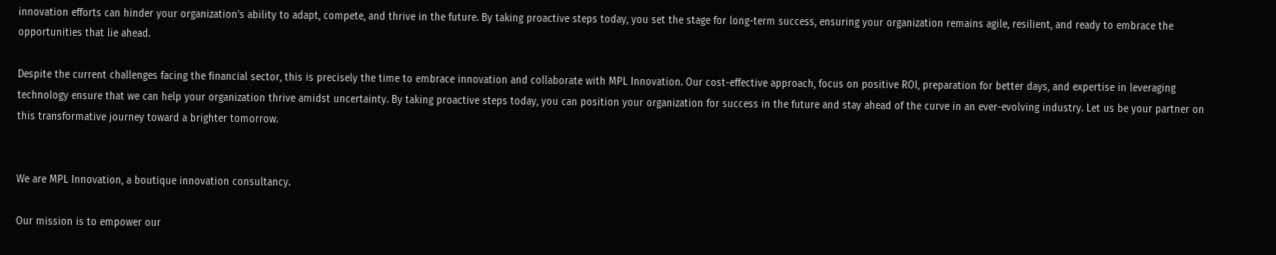innovation efforts can hinder your organization's ability to adapt, compete, and thrive in the future. By taking proactive steps today, you set the stage for long-term success, ensuring your organization remains agile, resilient, and ready to embrace the opportunities that lie ahead.

Despite the current challenges facing the financial sector, this is precisely the time to embrace innovation and collaborate with MPL Innovation. Our cost-effective approach, focus on positive ROI, preparation for better days, and expertise in leveraging technology ensure that we can help your organization thrive amidst uncertainty. By taking proactive steps today, you can position your organization for success in the future and stay ahead of the curve in an ever-evolving industry. Let us be your partner on this transformative journey toward a brighter tomorrow.


We are MPL Innovation, a boutique innovation consultancy.

Our mission is to empower our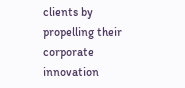clients by propelling their corporate innovation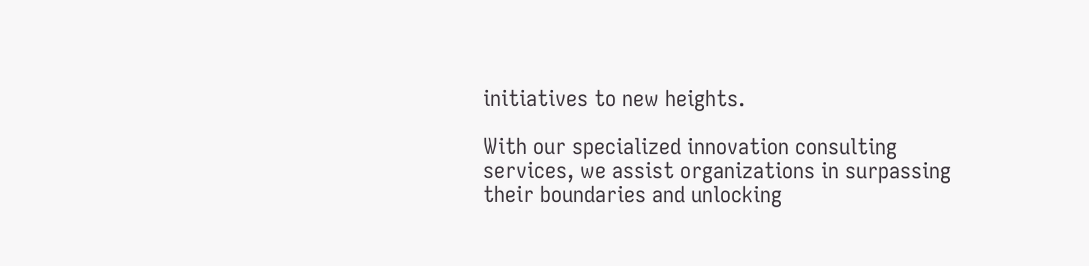initiatives to new heights.

With our specialized innovation consulting services, we assist organizations in surpassing their boundaries and unlocking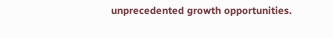unprecedented growth opportunities.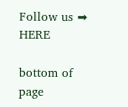Follow us ➡ HERE

bottom of page